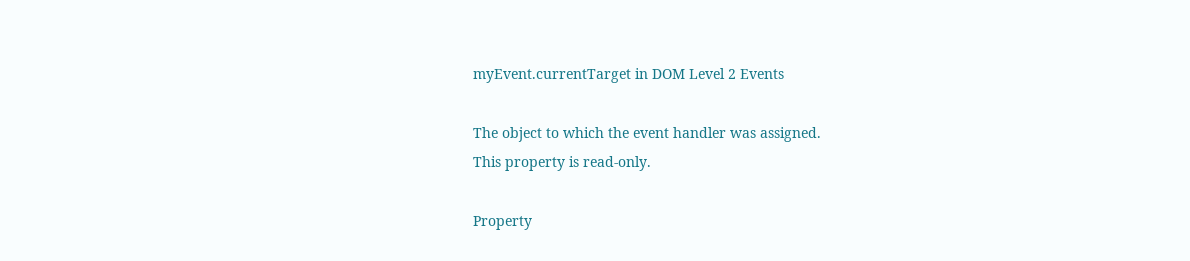myEvent.currentTarget in DOM Level 2 Events

The object to which the event handler was assigned.
This property is read-only.

Property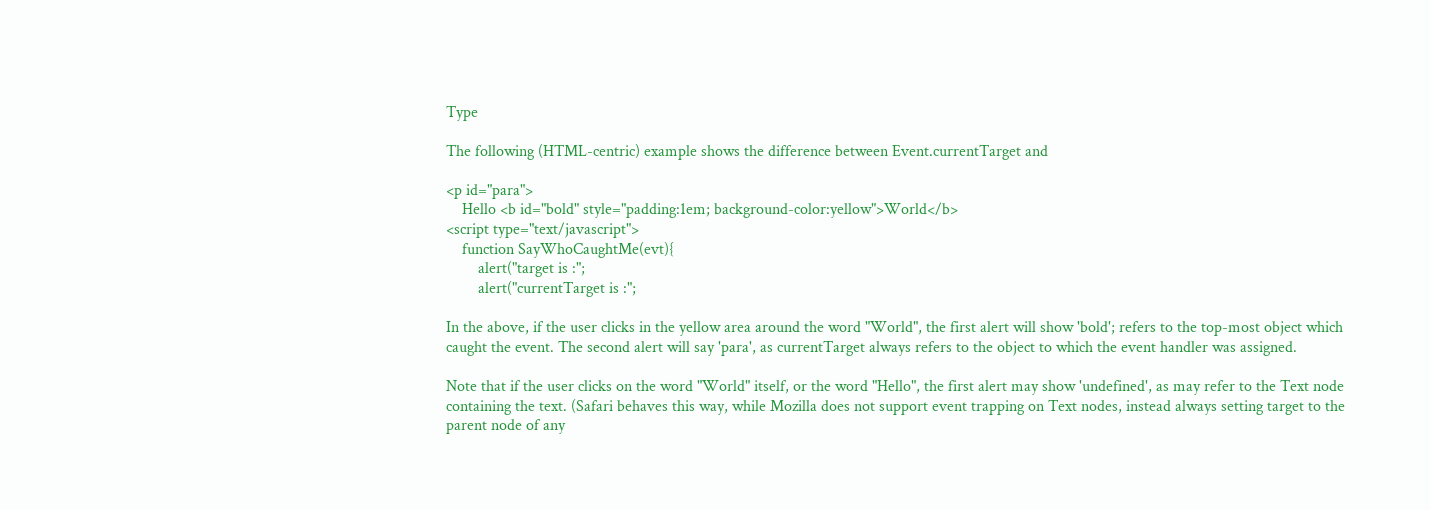Type

The following (HTML-centric) example shows the difference between Event.currentTarget and

<p id="para">
    Hello <b id="bold" style="padding:1em; background-color:yellow">World</b>
<script type="text/javascript">
    function SayWhoCaughtMe(evt){
        alert("target is :";
        alert("currentTarget is :";

In the above, if the user clicks in the yellow area around the word "World", the first alert will show 'bold'; refers to the top-most object which caught the event. The second alert will say 'para', as currentTarget always refers to the object to which the event handler was assigned.

Note that if the user clicks on the word "World" itself, or the word "Hello", the first alert may show 'undefined', as may refer to the Text node containing the text. (Safari behaves this way, while Mozilla does not support event trapping on Text nodes, instead always setting target to the parent node of any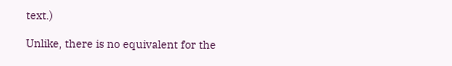text.)

Unlike, there is no equivalent for the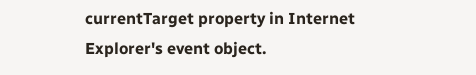currentTarget property in Internet Explorer's event object.